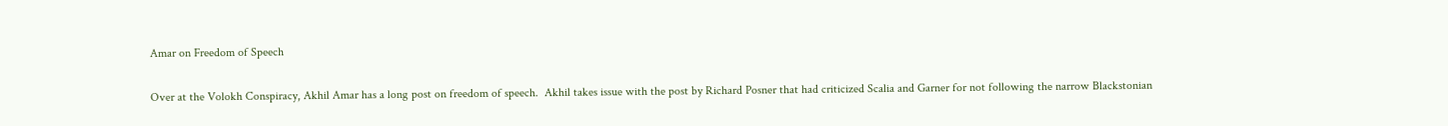Amar on Freedom of Speech

Over at the Volokh Conspiracy, Akhil Amar has a long post on freedom of speech.  Akhil takes issue with the post by Richard Posner that had criticized Scalia and Garner for not following the narrow Blackstonian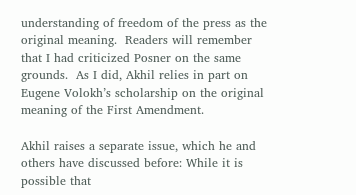understanding of freedom of the press as the original meaning.  Readers will remember that I had criticized Posner on the same grounds.  As I did, Akhil relies in part on Eugene Volokh’s scholarship on the original meaning of the First Amendment.

Akhil raises a separate issue, which he and others have discussed before: While it is possible that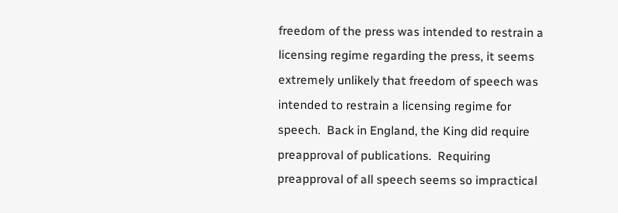freedom of the press was intended to restrain a licensing regime regarding the press, it seems extremely unlikely that freedom of speech was intended to restrain a licensing regime for speech.  Back in England, the King did require preapproval of publications.  Requiring preapproval of all speech seems so impractical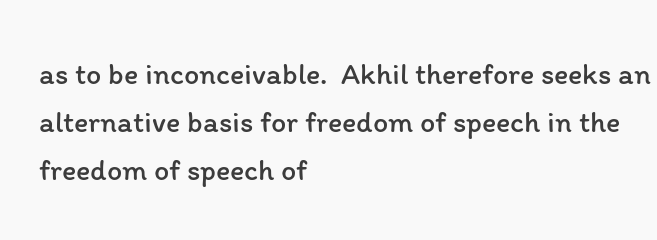as to be inconceivable.  Akhil therefore seeks an alternative basis for freedom of speech in the freedom of speech of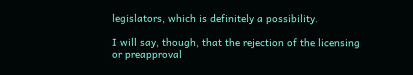legislators, which is definitely a possibility.

I will say, though, that the rejection of the licensing or preapproval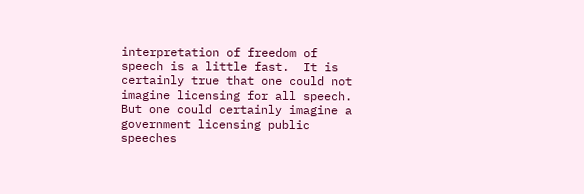interpretation of freedom of speech is a little fast.  It is certainly true that one could not imagine licensing for all speech.  But one could certainly imagine a government licensing public speeches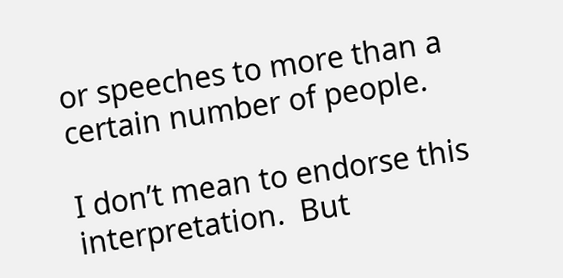or speeches to more than a certain number of people.

I don’t mean to endorse this interpretation.  But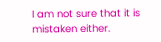I am not sure that it is mistaken either.